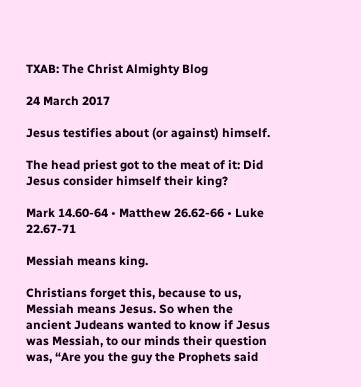TXAB: The Christ Almighty Blog

24 March 2017

Jesus testifies about (or against) himself.

The head priest got to the meat of it: Did Jesus consider himself their king?

Mark 14.60-64 • Matthew 26.62-66 • Luke 22.67-71

Messiah means king.

Christians forget this, because to us, Messiah means Jesus. So when the ancient Judeans wanted to know if Jesus was Messiah, to our minds their question was, “Are you the guy the Prophets said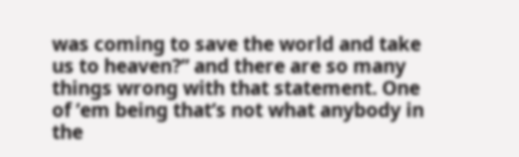was coming to save the world and take us to heaven?” and there are so many things wrong with that statement. One of ’em being that’s not what anybody in the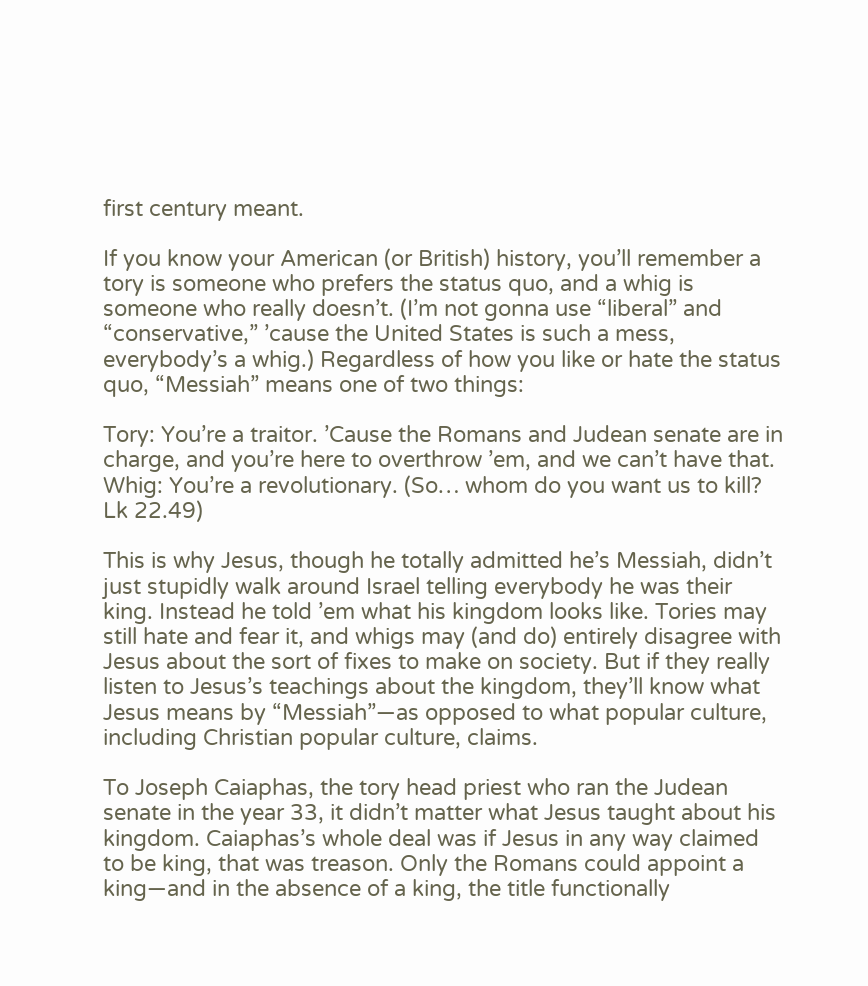first century meant.

If you know your American (or British) history, you’ll remember a tory is someone who prefers the status quo, and a whig is someone who really doesn’t. (I’m not gonna use “liberal” and “conservative,” ’cause the United States is such a mess, everybody’s a whig.) Regardless of how you like or hate the status quo, “Messiah” means one of two things:

Tory: You’re a traitor. ’Cause the Romans and Judean senate are in charge, and you’re here to overthrow ’em, and we can’t have that.
Whig: You’re a revolutionary. (So… whom do you want us to kill? Lk 22.49)

This is why Jesus, though he totally admitted he’s Messiah, didn’t just stupidly walk around Israel telling everybody he was their king. Instead he told ’em what his kingdom looks like. Tories may still hate and fear it, and whigs may (and do) entirely disagree with Jesus about the sort of fixes to make on society. But if they really listen to Jesus’s teachings about the kingdom, they’ll know what Jesus means by “Messiah”—as opposed to what popular culture, including Christian popular culture, claims.

To Joseph Caiaphas, the tory head priest who ran the Judean senate in the year 33, it didn’t matter what Jesus taught about his kingdom. Caiaphas’s whole deal was if Jesus in any way claimed to be king, that was treason. Only the Romans could appoint a king—and in the absence of a king, the title functionally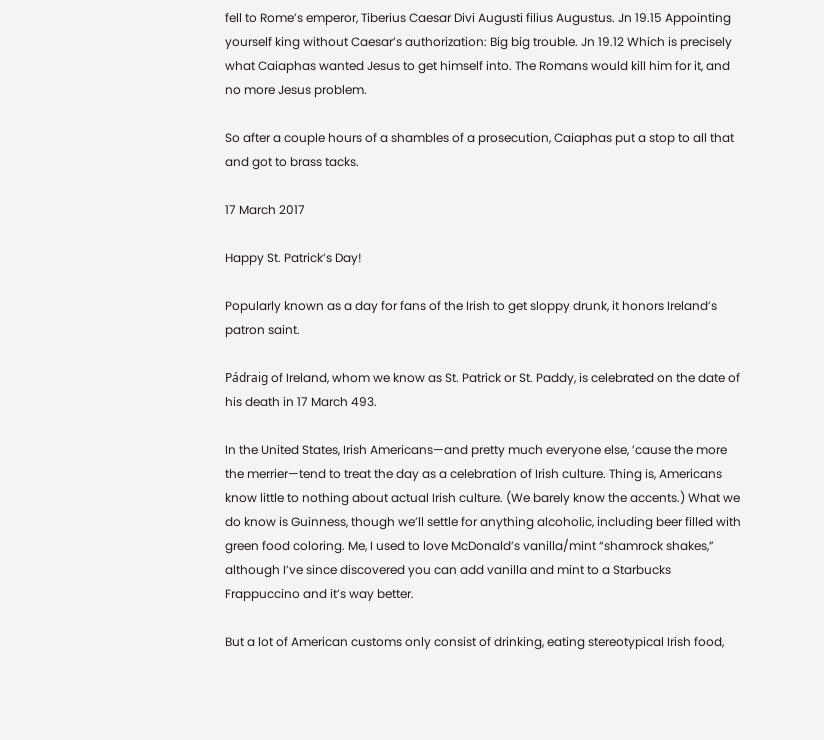fell to Rome’s emperor, Tiberius Caesar Divi Augusti filius Augustus. Jn 19.15 Appointing yourself king without Caesar’s authorization: Big big trouble. Jn 19.12 Which is precisely what Caiaphas wanted Jesus to get himself into. The Romans would kill him for it, and no more Jesus problem.

So after a couple hours of a shambles of a prosecution, Caiaphas put a stop to all that and got to brass tacks.

17 March 2017

Happy St. Patrick’s Day!

Popularly known as a day for fans of the Irish to get sloppy drunk, it honors Ireland’s patron saint.

Pádraig of Ireland, whom we know as St. Patrick or St. Paddy, is celebrated on the date of his death in 17 March 493.

In the United States, Irish Americans—and pretty much everyone else, ’cause the more the merrier—tend to treat the day as a celebration of Irish culture. Thing is, Americans know little to nothing about actual Irish culture. (We barely know the accents.) What we do know is Guinness, though we’ll settle for anything alcoholic, including beer filled with green food coloring. Me, I used to love McDonald’s vanilla/mint “shamrock shakes,” although I’ve since discovered you can add vanilla and mint to a Starbucks Frappuccino and it’s way better.

But a lot of American customs only consist of drinking, eating stereotypical Irish food,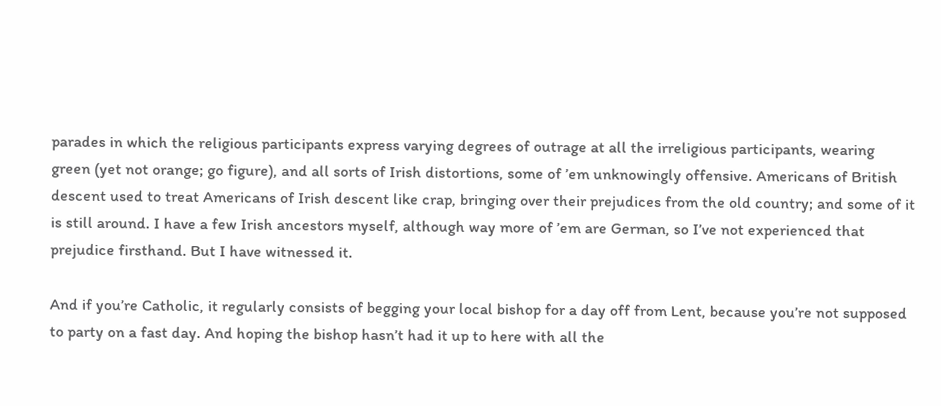parades in which the religious participants express varying degrees of outrage at all the irreligious participants, wearing green (yet not orange; go figure), and all sorts of Irish distortions, some of ’em unknowingly offensive. Americans of British descent used to treat Americans of Irish descent like crap, bringing over their prejudices from the old country; and some of it is still around. I have a few Irish ancestors myself, although way more of ’em are German, so I’ve not experienced that prejudice firsthand. But I have witnessed it.

And if you’re Catholic, it regularly consists of begging your local bishop for a day off from Lent, because you’re not supposed to party on a fast day. And hoping the bishop hasn’t had it up to here with all the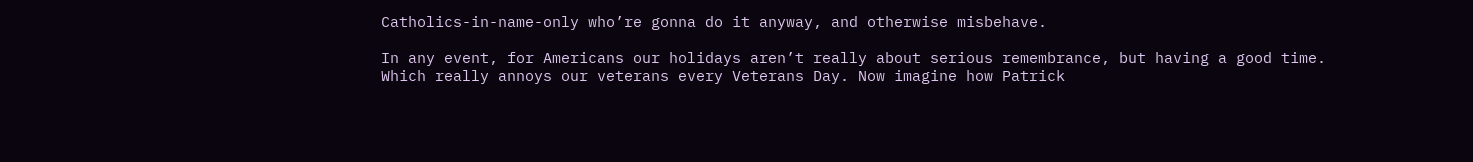Catholics-in-name-only who’re gonna do it anyway, and otherwise misbehave.

In any event, for Americans our holidays aren’t really about serious remembrance, but having a good time. Which really annoys our veterans every Veterans Day. Now imagine how Patrick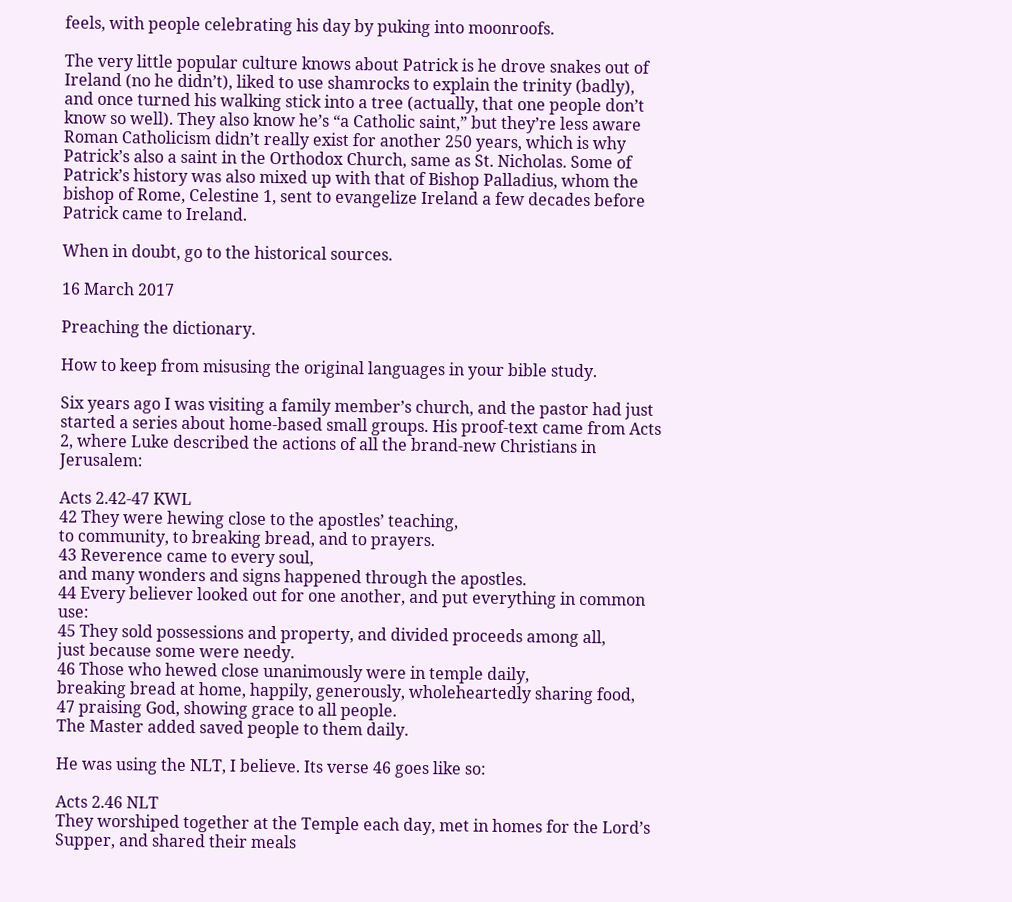feels, with people celebrating his day by puking into moonroofs.

The very little popular culture knows about Patrick is he drove snakes out of Ireland (no he didn’t), liked to use shamrocks to explain the trinity (badly), and once turned his walking stick into a tree (actually, that one people don’t know so well). They also know he’s “a Catholic saint,” but they’re less aware Roman Catholicism didn’t really exist for another 250 years, which is why Patrick’s also a saint in the Orthodox Church, same as St. Nicholas. Some of Patrick’s history was also mixed up with that of Bishop Palladius, whom the bishop of Rome, Celestine 1, sent to evangelize Ireland a few decades before Patrick came to Ireland.

When in doubt, go to the historical sources.

16 March 2017

Preaching the dictionary.

How to keep from misusing the original languages in your bible study.

Six years ago I was visiting a family member’s church, and the pastor had just started a series about home-based small groups. His proof-text came from Acts 2, where Luke described the actions of all the brand-new Christians in Jerusalem:

Acts 2.42-47 KWL
42 They were hewing close to the apostles’ teaching,
to community, to breaking bread, and to prayers.
43 Reverence came to every soul,
and many wonders and signs happened through the apostles.
44 Every believer looked out for one another, and put everything in common use:
45 They sold possessions and property, and divided proceeds among all,
just because some were needy.
46 Those who hewed close unanimously were in temple daily,
breaking bread at home, happily, generously, wholeheartedly sharing food,
47 praising God, showing grace to all people.
The Master added saved people to them daily.

He was using the NLT, I believe. Its verse 46 goes like so:

Acts 2.46 NLT
They worshiped together at the Temple each day, met in homes for the Lord’s Supper, and shared their meals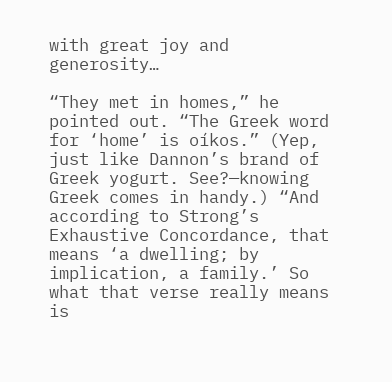with great joy and generosity…

“They met in homes,” he pointed out. “The Greek word for ‘home’ is oíkos.” (Yep, just like Dannon’s brand of Greek yogurt. See?—knowing Greek comes in handy.) “And according to Strong’s Exhaustive Concordance, that means ‘a dwelling; by implication, a family.’ So what that verse really means is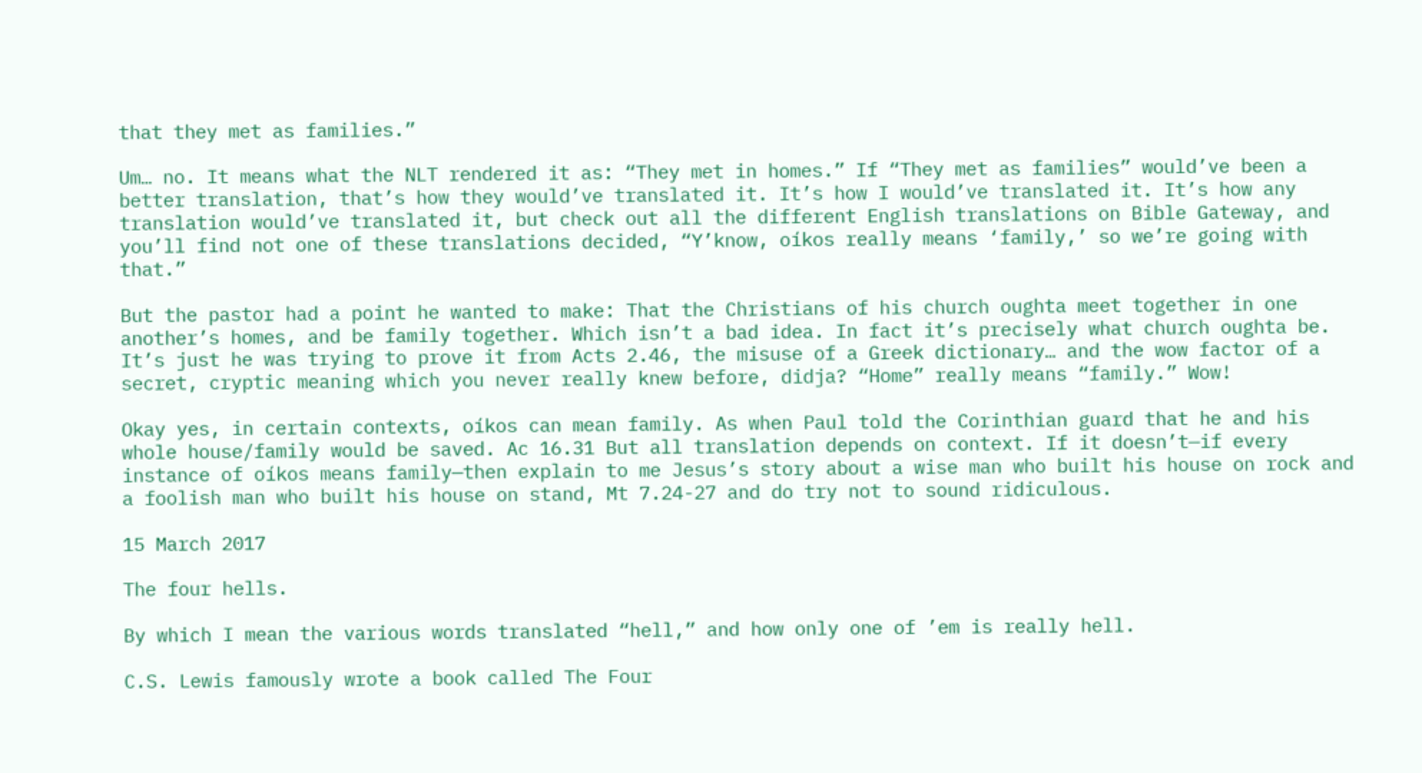that they met as families.”

Um… no. It means what the NLT rendered it as: “They met in homes.” If “They met as families” would’ve been a better translation, that’s how they would’ve translated it. It’s how I would’ve translated it. It’s how any translation would’ve translated it, but check out all the different English translations on Bible Gateway, and you’ll find not one of these translations decided, “Y’know, oíkos really means ‘family,’ so we’re going with that.”

But the pastor had a point he wanted to make: That the Christians of his church oughta meet together in one another’s homes, and be family together. Which isn’t a bad idea. In fact it’s precisely what church oughta be. It’s just he was trying to prove it from Acts 2.46, the misuse of a Greek dictionary… and the wow factor of a secret, cryptic meaning which you never really knew before, didja? “Home” really means “family.” Wow!

Okay yes, in certain contexts, oíkos can mean family. As when Paul told the Corinthian guard that he and his whole house/family would be saved. Ac 16.31 But all translation depends on context. If it doesn’t—if every instance of oíkos means family—then explain to me Jesus’s story about a wise man who built his house on rock and a foolish man who built his house on stand, Mt 7.24-27 and do try not to sound ridiculous.

15 March 2017

The four hells.

By which I mean the various words translated “hell,” and how only one of ’em is really hell.

C.S. Lewis famously wrote a book called The Four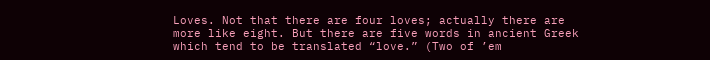Loves. Not that there are four loves; actually there are more like eight. But there are five words in ancient Greek which tend to be translated “love.” (Two of ’em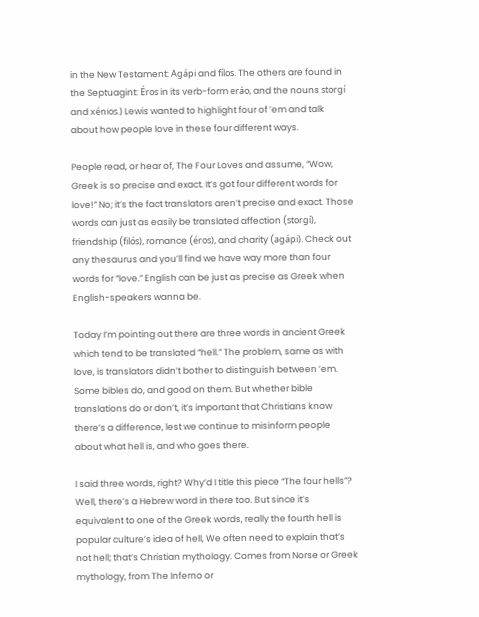in the New Testament: Agápi and fílos. The others are found in the Septuagint: Éros in its verb-form eráo, and the nouns storgí and xénios.) Lewis wanted to highlight four of ’em and talk about how people love in these four different ways.

People read, or hear of, The Four Loves and assume, “Wow, Greek is so precise and exact. It’s got four different words for love!” No; it’s the fact translators aren’t precise and exact. Those words can just as easily be translated affection (storgí), friendship (filós), romance (éros), and charity (agápi). Check out any thesaurus and you’ll find we have way more than four words for “love.” English can be just as precise as Greek when English-speakers wanna be.

Today I’m pointing out there are three words in ancient Greek which tend to be translated “hell.” The problem, same as with love, is translators didn’t bother to distinguish between ’em. Some bibles do, and good on them. But whether bible translations do or don’t, it’s important that Christians know there’s a difference, lest we continue to misinform people about what hell is, and who goes there.

I said three words, right? Why’d I title this piece “The four hells”? Well, there’s a Hebrew word in there too. But since it’s equivalent to one of the Greek words, really the fourth hell is popular culture’s idea of hell, We often need to explain that’s not hell; that’s Christian mythology. Comes from Norse or Greek mythology, from The Inferno or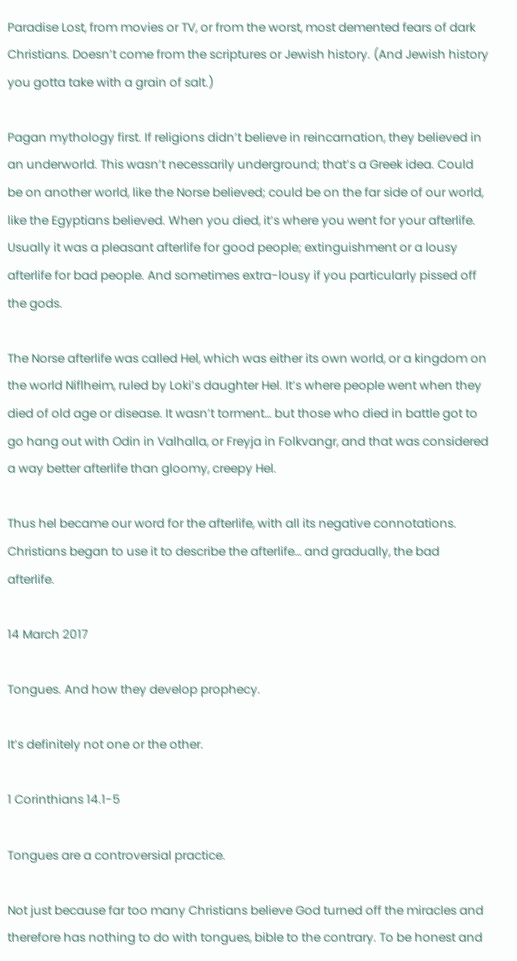Paradise Lost, from movies or TV, or from the worst, most demented fears of dark Christians. Doesn’t come from the scriptures or Jewish history. (And Jewish history you gotta take with a grain of salt.)

Pagan mythology first. If religions didn’t believe in reincarnation, they believed in an underworld. This wasn’t necessarily underground; that’s a Greek idea. Could be on another world, like the Norse believed; could be on the far side of our world, like the Egyptians believed. When you died, it’s where you went for your afterlife. Usually it was a pleasant afterlife for good people; extinguishment or a lousy afterlife for bad people. And sometimes extra-lousy if you particularly pissed off the gods.

The Norse afterlife was called Hel, which was either its own world, or a kingdom on the world Niflheim, ruled by Loki’s daughter Hel. It’s where people went when they died of old age or disease. It wasn’t torment… but those who died in battle got to go hang out with Odin in Valhalla, or Freyja in Folkvangr, and that was considered a way better afterlife than gloomy, creepy Hel.

Thus hel became our word for the afterlife, with all its negative connotations. Christians began to use it to describe the afterlife… and gradually, the bad afterlife.

14 March 2017

Tongues. And how they develop prophecy.

It’s definitely not one or the other.

1 Corinthians 14.1-5

Tongues are a controversial practice.

Not just because far too many Christians believe God turned off the miracles and therefore has nothing to do with tongues, bible to the contrary. To be honest and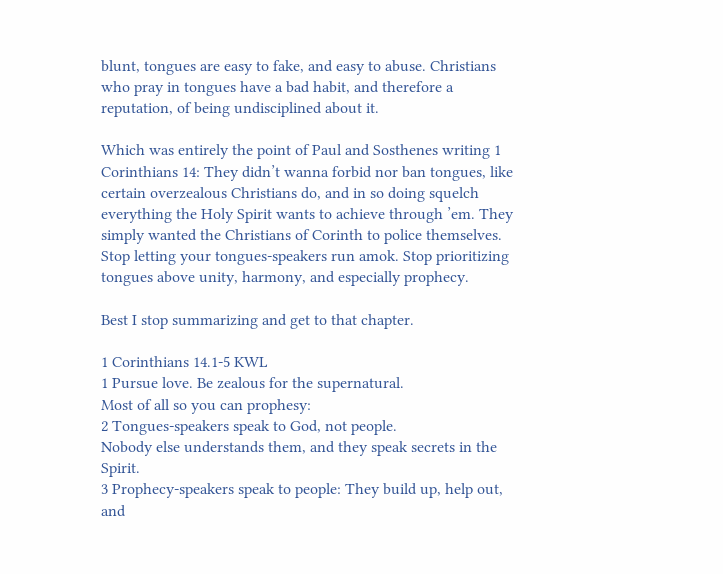blunt, tongues are easy to fake, and easy to abuse. Christians who pray in tongues have a bad habit, and therefore a reputation, of being undisciplined about it.

Which was entirely the point of Paul and Sosthenes writing 1 Corinthians 14: They didn’t wanna forbid nor ban tongues, like certain overzealous Christians do, and in so doing squelch everything the Holy Spirit wants to achieve through ’em. They simply wanted the Christians of Corinth to police themselves. Stop letting your tongues-speakers run amok. Stop prioritizing tongues above unity, harmony, and especially prophecy.

Best I stop summarizing and get to that chapter.

1 Corinthians 14.1-5 KWL
1 Pursue love. Be zealous for the supernatural.
Most of all so you can prophesy:
2 Tongues-speakers speak to God, not people.
Nobody else understands them, and they speak secrets in the Spirit.
3 Prophecy-speakers speak to people: They build up, help out, and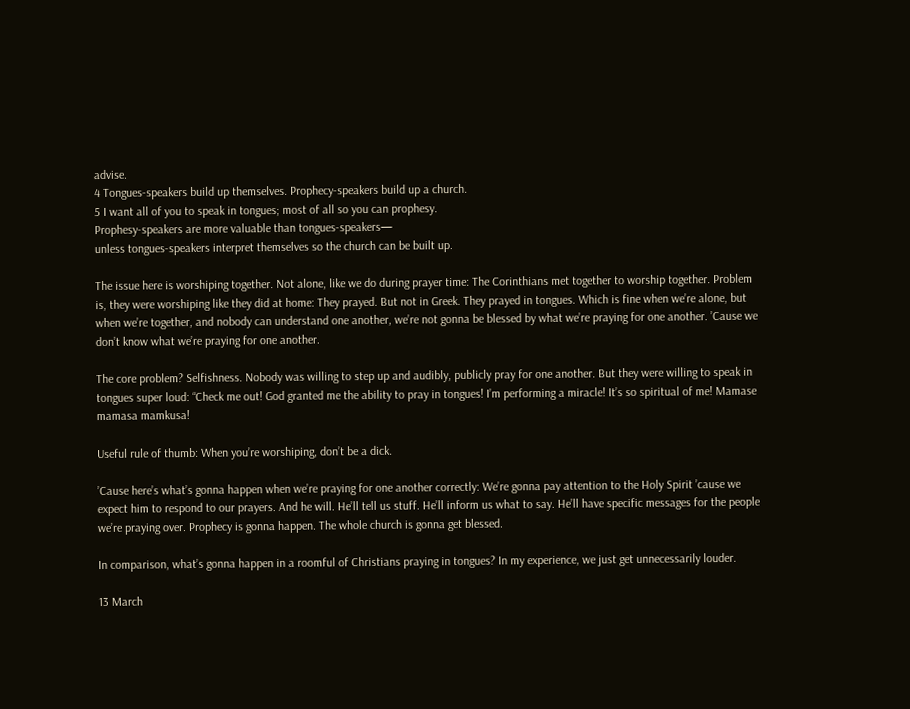advise.
4 Tongues-speakers build up themselves. Prophecy-speakers build up a church.
5 I want all of you to speak in tongues; most of all so you can prophesy.
Prophesy-speakers are more valuable than tongues-speakers—
unless tongues-speakers interpret themselves so the church can be built up.

The issue here is worshiping together. Not alone, like we do during prayer time: The Corinthians met together to worship together. Problem is, they were worshiping like they did at home: They prayed. But not in Greek. They prayed in tongues. Which is fine when we’re alone, but when we’re together, and nobody can understand one another, we’re not gonna be blessed by what we’re praying for one another. ’Cause we don’t know what we’re praying for one another.

The core problem? Selfishness. Nobody was willing to step up and audibly, publicly pray for one another. But they were willing to speak in tongues super loud: “Check me out! God granted me the ability to pray in tongues! I’m performing a miracle! It’s so spiritual of me! Mamase mamasa mamkusa!

Useful rule of thumb: When you’re worshiping, don’t be a dick.

’Cause here’s what’s gonna happen when we’re praying for one another correctly: We’re gonna pay attention to the Holy Spirit ’cause we expect him to respond to our prayers. And he will. He’ll tell us stuff. He’ll inform us what to say. He’ll have specific messages for the people we’re praying over. Prophecy is gonna happen. The whole church is gonna get blessed.

In comparison, what’s gonna happen in a roomful of Christians praying in tongues? In my experience, we just get unnecessarily louder.

13 March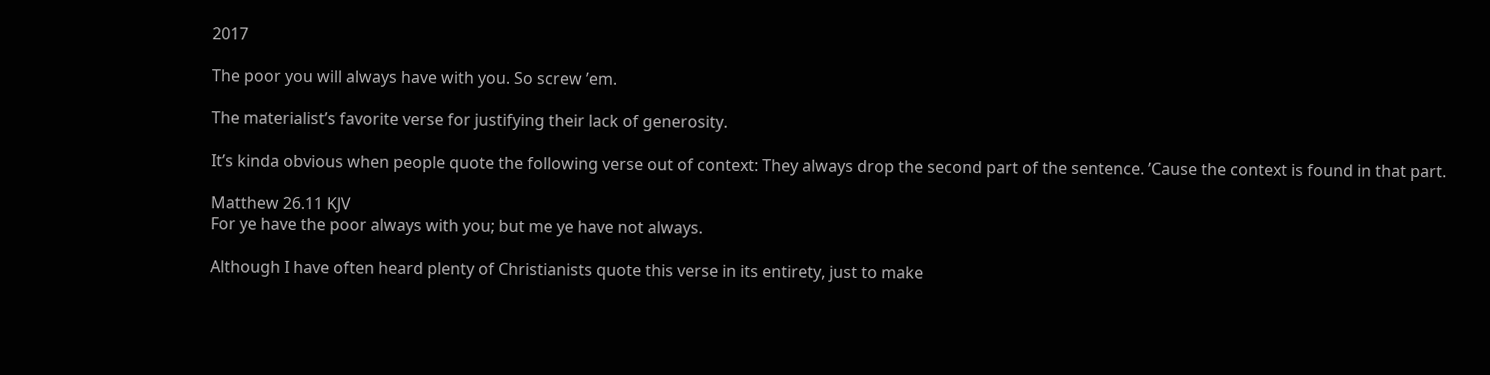2017

The poor you will always have with you. So screw ’em.

The materialist’s favorite verse for justifying their lack of generosity.

It’s kinda obvious when people quote the following verse out of context: They always drop the second part of the sentence. ’Cause the context is found in that part.

Matthew 26.11 KJV
For ye have the poor always with you; but me ye have not always.

Although I have often heard plenty of Christianists quote this verse in its entirety, just to make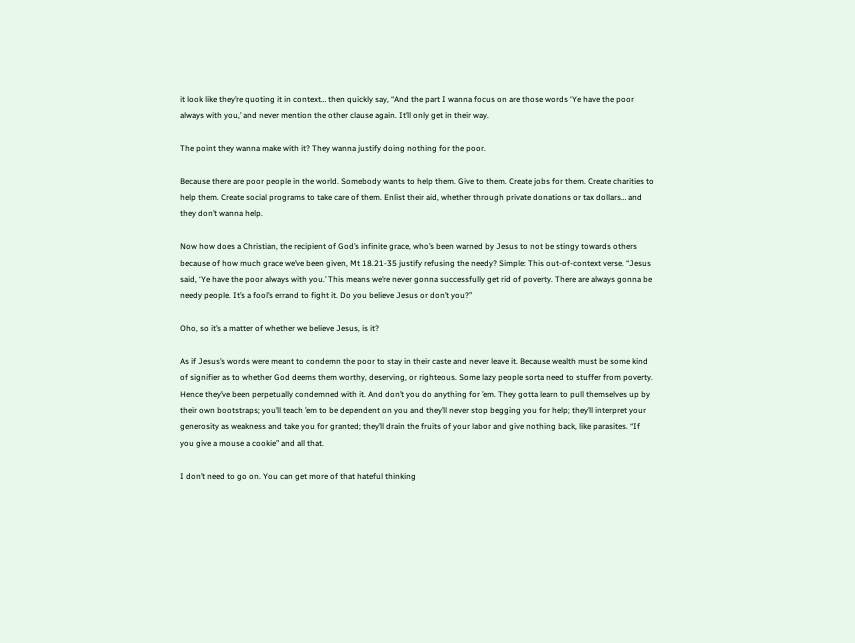it look like they’re quoting it in context… then quickly say, “And the part I wanna focus on are those words ‘Ye have the poor always with you,’ and never mention the other clause again. It’ll only get in their way.

The point they wanna make with it? They wanna justify doing nothing for the poor.

Because there are poor people in the world. Somebody wants to help them. Give to them. Create jobs for them. Create charities to help them. Create social programs to take care of them. Enlist their aid, whether through private donations or tax dollars… and they don’t wanna help.

Now how does a Christian, the recipient of God’s infinite grace, who’s been warned by Jesus to not be stingy towards others because of how much grace we’ve been given, Mt 18.21-35 justify refusing the needy? Simple: This out-of-context verse. “Jesus said, ‘Ye have the poor always with you.’ This means we’re never gonna successfully get rid of poverty. There are always gonna be needy people. It’s a fool’s errand to fight it. Do you believe Jesus or don’t you?”

Oho, so it’s a matter of whether we believe Jesus, is it?

As if Jesus’s words were meant to condemn the poor to stay in their caste and never leave it. Because wealth must be some kind of signifier as to whether God deems them worthy, deserving, or righteous. Some lazy people sorta need to stuffer from poverty. Hence they’ve been perpetually condemned with it. And don’t you do anything for ’em. They gotta learn to pull themselves up by their own bootstraps; you’ll teach ’em to be dependent on you and they’ll never stop begging you for help; they’ll interpret your generosity as weakness and take you for granted; they’ll drain the fruits of your labor and give nothing back, like parasites. “If you give a mouse a cookie” and all that.

I don’t need to go on. You can get more of that hateful thinking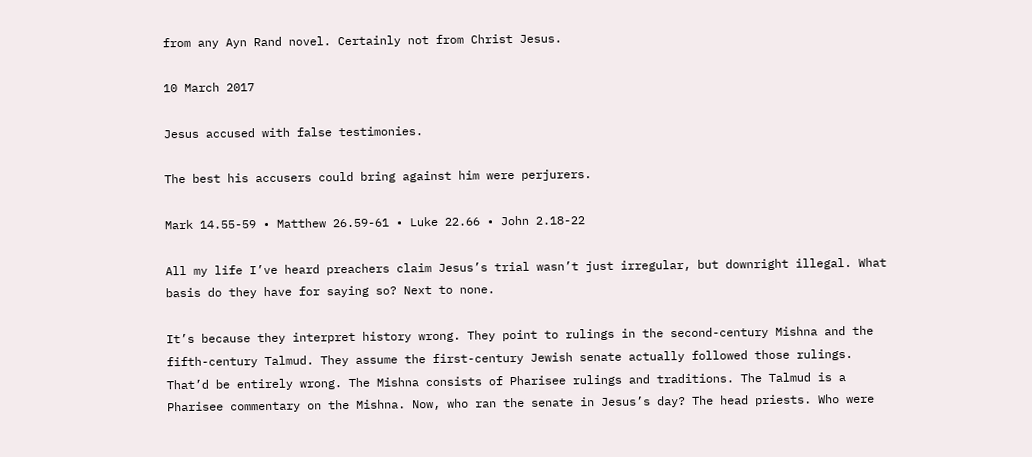from any Ayn Rand novel. Certainly not from Christ Jesus.

10 March 2017

Jesus accused with false testimonies.

The best his accusers could bring against him were perjurers.

Mark 14.55-59 • Matthew 26.59-61 • Luke 22.66 • John 2.18-22

All my life I’ve heard preachers claim Jesus’s trial wasn’t just irregular, but downright illegal. What basis do they have for saying so? Next to none.

It’s because they interpret history wrong. They point to rulings in the second-century Mishna and the fifth-century Talmud. They assume the first-century Jewish senate actually followed those rulings. That’d be entirely wrong. The Mishna consists of Pharisee rulings and traditions. The Talmud is a Pharisee commentary on the Mishna. Now, who ran the senate in Jesus’s day? The head priests. Who were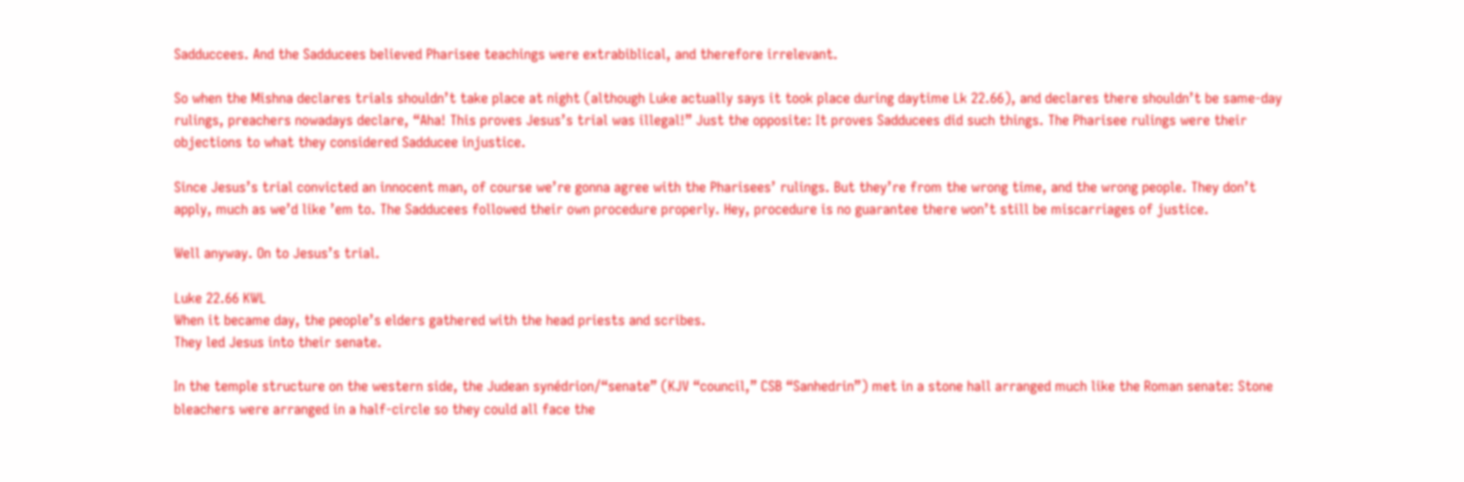Sadduccees. And the Sadducees believed Pharisee teachings were extrabiblical, and therefore irrelevant.

So when the Mishna declares trials shouldn’t take place at night (although Luke actually says it took place during daytime Lk 22.66), and declares there shouldn’t be same-day rulings, preachers nowadays declare, “Aha! This proves Jesus’s trial was illegal!” Just the opposite: It proves Sadducees did such things. The Pharisee rulings were their objections to what they considered Sadducee injustice.

Since Jesus’s trial convicted an innocent man, of course we’re gonna agree with the Pharisees’ rulings. But they’re from the wrong time, and the wrong people. They don’t apply, much as we’d like ’em to. The Sadducees followed their own procedure properly. Hey, procedure is no guarantee there won’t still be miscarriages of justice.

Well anyway. On to Jesus’s trial.

Luke 22.66 KWL
When it became day, the people’s elders gathered with the head priests and scribes.
They led Jesus into their senate.

In the temple structure on the western side, the Judean synédrion/“senate” (KJV “council,” CSB “Sanhedrin”) met in a stone hall arranged much like the Roman senate: Stone bleachers were arranged in a half-circle so they could all face the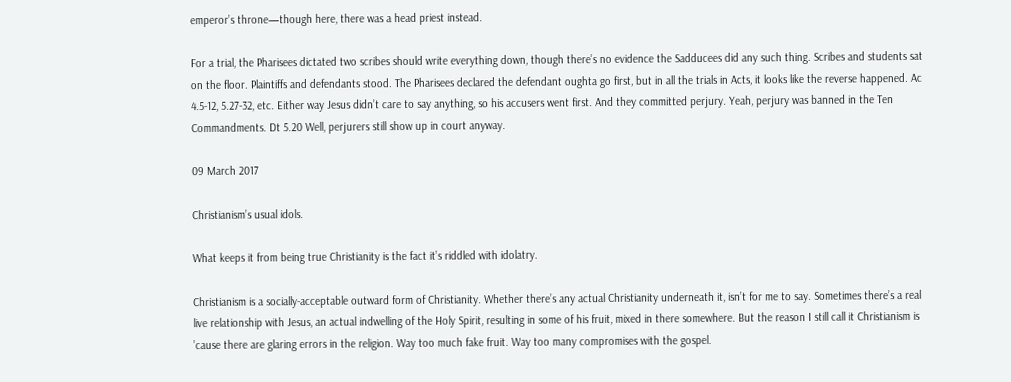emperor’s throne—though here, there was a head priest instead.

For a trial, the Pharisees dictated two scribes should write everything down, though there’s no evidence the Sadducees did any such thing. Scribes and students sat on the floor. Plaintiffs and defendants stood. The Pharisees declared the defendant oughta go first, but in all the trials in Acts, it looks like the reverse happened. Ac 4.5-12, 5.27-32, etc. Either way Jesus didn’t care to say anything, so his accusers went first. And they committed perjury. Yeah, perjury was banned in the Ten Commandments. Dt 5.20 Well, perjurers still show up in court anyway.

09 March 2017

Christianism’s usual idols.

What keeps it from being true Christianity is the fact it’s riddled with idolatry.

Christianism is a socially-acceptable outward form of Christianity. Whether there’s any actual Christianity underneath it, isn’t for me to say. Sometimes there’s a real live relationship with Jesus, an actual indwelling of the Holy Spirit, resulting in some of his fruit, mixed in there somewhere. But the reason I still call it Christianism is ’cause there are glaring errors in the religion. Way too much fake fruit. Way too many compromises with the gospel.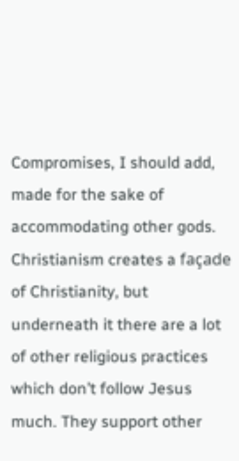Compromises, I should add, made for the sake of accommodating other gods. Christianism creates a façade of Christianity, but underneath it there are a lot of other religious practices which don’t follow Jesus much. They support other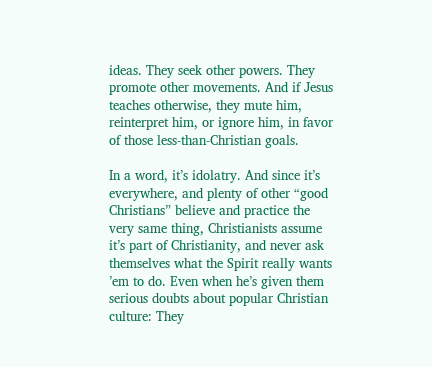ideas. They seek other powers. They promote other movements. And if Jesus teaches otherwise, they mute him, reinterpret him, or ignore him, in favor of those less-than-Christian goals.

In a word, it’s idolatry. And since it’s everywhere, and plenty of other “good Christians” believe and practice the very same thing, Christianists assume it’s part of Christianity, and never ask themselves what the Spirit really wants ’em to do. Even when he’s given them serious doubts about popular Christian culture: They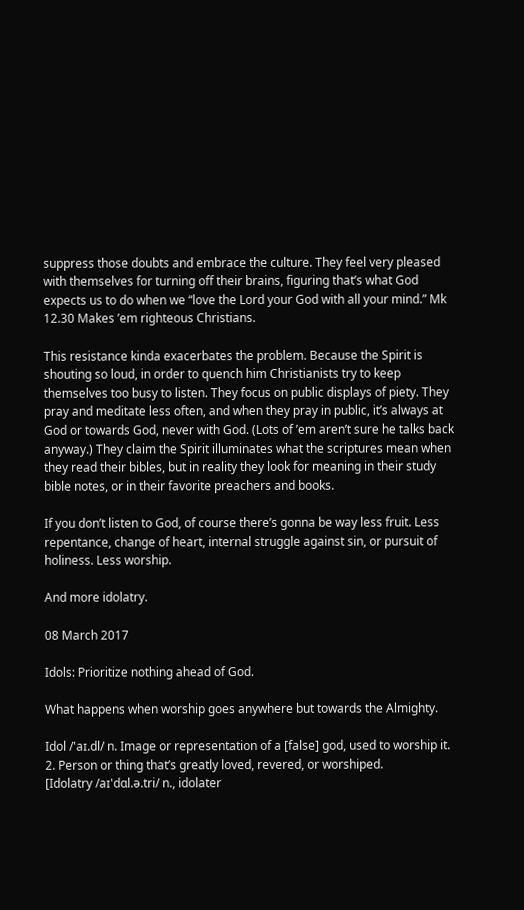suppress those doubts and embrace the culture. They feel very pleased with themselves for turning off their brains, figuring that’s what God expects us to do when we “love the Lord your God with all your mind.” Mk 12.30 Makes ’em righteous Christians.

This resistance kinda exacerbates the problem. Because the Spirit is shouting so loud, in order to quench him Christianists try to keep themselves too busy to listen. They focus on public displays of piety. They pray and meditate less often, and when they pray in public, it’s always at God or towards God, never with God. (Lots of ’em aren’t sure he talks back anyway.) They claim the Spirit illuminates what the scriptures mean when they read their bibles, but in reality they look for meaning in their study bible notes, or in their favorite preachers and books.

If you don’t listen to God, of course there’s gonna be way less fruit. Less repentance, change of heart, internal struggle against sin, or pursuit of holiness. Less worship.

And more idolatry.

08 March 2017

Idols: Prioritize nothing ahead of God.

What happens when worship goes anywhere but towards the Almighty.

Idol /'aɪ.dl/ n. Image or representation of a [false] god, used to worship it.
2. Person or thing that’s greatly loved, revered, or worshiped.
[Idolatry /aɪ'dɑl.ə.tri/ n., idolater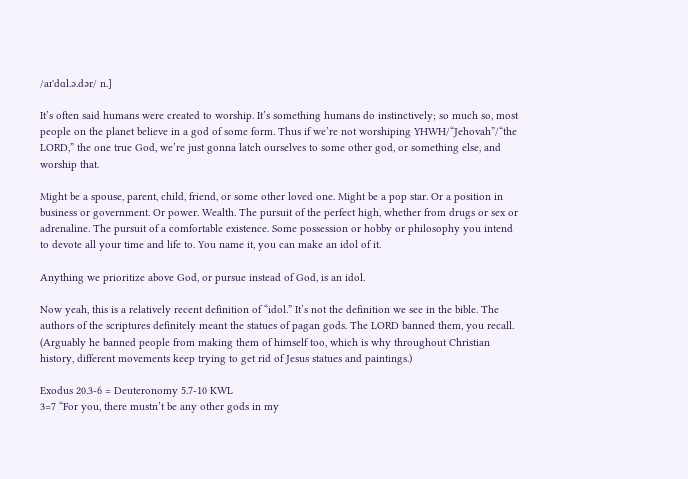/aɪ'dɑl.ə.dər/ n.]

It’s often said humans were created to worship. It’s something humans do instinctively; so much so, most people on the planet believe in a god of some form. Thus if we’re not worshiping YHWH/“Jehovah”/“the LORD,” the one true God, we’re just gonna latch ourselves to some other god, or something else, and worship that.

Might be a spouse, parent, child, friend, or some other loved one. Might be a pop star. Or a position in business or government. Or power. Wealth. The pursuit of the perfect high, whether from drugs or sex or adrenaline. The pursuit of a comfortable existence. Some possession or hobby or philosophy you intend to devote all your time and life to. You name it, you can make an idol of it.

Anything we prioritize above God, or pursue instead of God, is an idol.

Now yeah, this is a relatively recent definition of “idol.” It’s not the definition we see in the bible. The authors of the scriptures definitely meant the statues of pagan gods. The LORD banned them, you recall. (Arguably he banned people from making them of himself too, which is why throughout Christian history, different movements keep trying to get rid of Jesus statues and paintings.)

Exodus 20.3-6 = Deuteronomy 5.7-10 KWL
3=7 “For you, there mustn’t be any other gods in my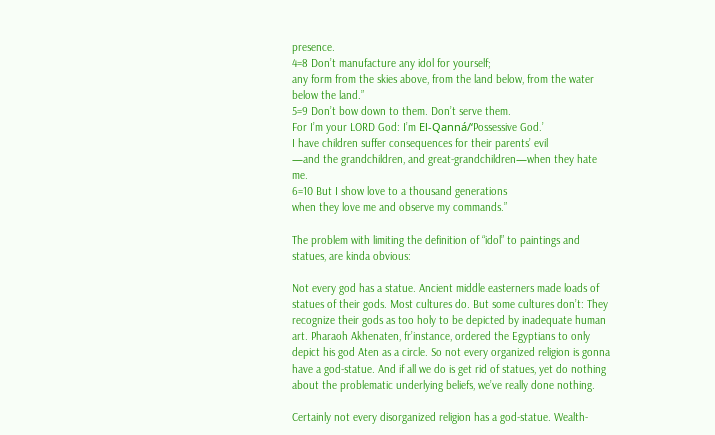presence.
4=8 Don’t manufacture any idol for yourself;
any form from the skies above, from the land below, from the water below the land.”
5=9 Don’t bow down to them. Don’t serve them.
For I’m your LORD God: I’m El-Qanná/‘Possessive God.’
I have children suffer consequences for their parents’ evil
—and the grandchildren, and great-grandchildren—when they hate me.
6=10 But I show love to a thousand generations
when they love me and observe my commands.”

The problem with limiting the definition of “idol” to paintings and statues, are kinda obvious:

Not every god has a statue. Ancient middle easterners made loads of statues of their gods. Most cultures do. But some cultures don’t: They recognize their gods as too holy to be depicted by inadequate human art. Pharaoh Akhenaten, fr’instance, ordered the Egyptians to only depict his god Aten as a circle. So not every organized religion is gonna have a god-statue. And if all we do is get rid of statues, yet do nothing about the problematic underlying beliefs, we’ve really done nothing.

Certainly not every disorganized religion has a god-statue. Wealth-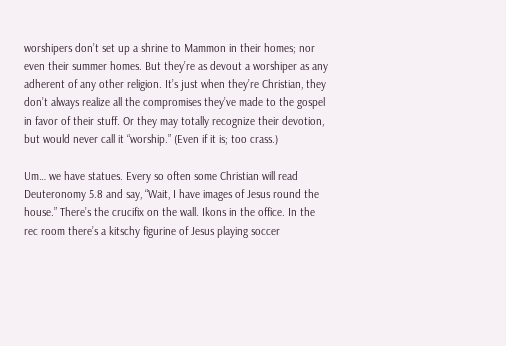worshipers don’t set up a shrine to Mammon in their homes; nor even their summer homes. But they’re as devout a worshiper as any adherent of any other religion. It’s just when they’re Christian, they don’t always realize all the compromises they’ve made to the gospel in favor of their stuff. Or they may totally recognize their devotion, but would never call it “worship.” (Even if it is; too crass.)

Um… we have statues. Every so often some Christian will read Deuteronomy 5.8 and say, “Wait, I have images of Jesus round the house.” There’s the crucifix on the wall. Ikons in the office. In the rec room there’s a kitschy figurine of Jesus playing soccer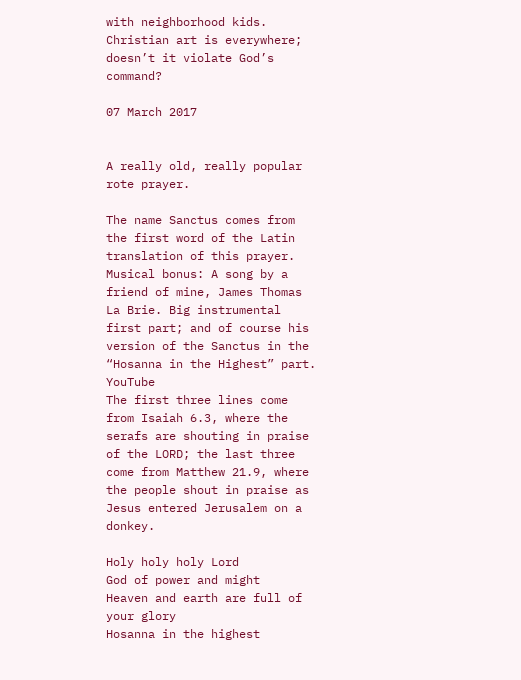with neighborhood kids. Christian art is everywhere; doesn’t it violate God’s command?

07 March 2017


A really old, really popular rote prayer.

The name Sanctus comes from the first word of the Latin translation of this prayer.
Musical bonus: A song by a friend of mine, James Thomas La Brie. Big instrumental first part; and of course his version of the Sanctus in the “Hosanna in the Highest” part. YouTube
The first three lines come from Isaiah 6.3, where the serafs are shouting in praise of the LORD; the last three come from Matthew 21.9, where the people shout in praise as Jesus entered Jerusalem on a donkey.

Holy holy holy Lord
God of power and might
Heaven and earth are full of your glory
Hosanna in the highest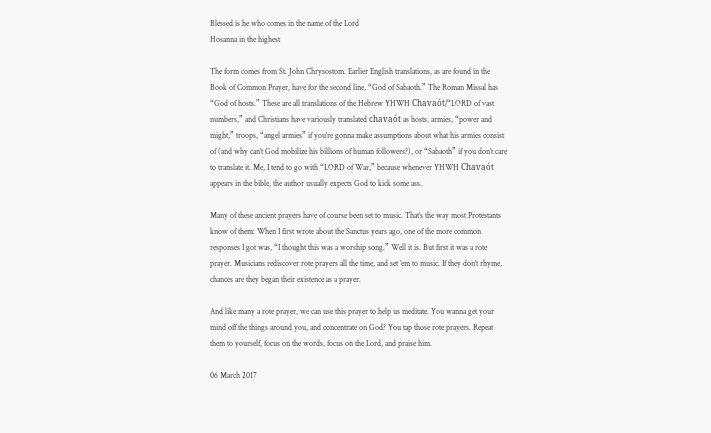Blessed is he who comes in the name of the Lord
Hosanna in the highest

The form comes from St. John Chrysostom. Earlier English translations, as are found in the Book of Common Prayer, have for the second line, “God of Sabaoth.” The Roman Missal has “God of hosts.” These are all translations of the Hebrew YHWH Chavaót/“LORD of vast numbers,” and Christians have variously translated chavaót as hosts, armies, “power and might,” troops, “angel armies” if you’re gonna make assumptions about what his armies consist of (and why can’t God mobilize his billions of human followers?), or “Sabaoth” if you don’t care to translate it. Me, I tend to go with “LORD of War,” because whenever YHWH Chavaót appears in the bible, the author usually expects God to kick some ass.

Many of these ancient prayers have of course been set to music. That’s the way most Protestants know of them: When I first wrote about the Sanctus years ago, one of the more common responses I got was, “I thought this was a worship song.” Well it is. But first it was a rote prayer. Musicians rediscover rote prayers all the time, and set ’em to music. If they don’t rhyme, chances are they began their existence as a prayer.

And like many a rote prayer, we can use this prayer to help us meditate. You wanna get your mind off the things around you, and concentrate on God? You tap those rote prayers. Repeat them to yourself, focus on the words, focus on the Lord, and praise him.

06 March 2017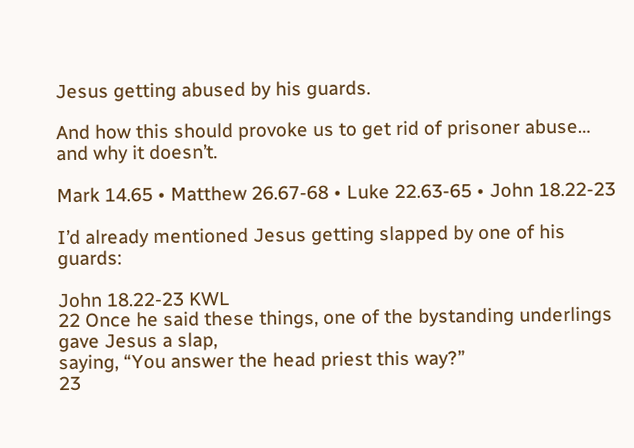Jesus getting abused by his guards.

And how this should provoke us to get rid of prisoner abuse… and why it doesn’t.

Mark 14.65 • Matthew 26.67-68 • Luke 22.63-65 • John 18.22-23

I’d already mentioned Jesus getting slapped by one of his guards:

John 18.22-23 KWL
22 Once he said these things, one of the bystanding underlings gave Jesus a slap,
saying, “You answer the head priest this way?”
23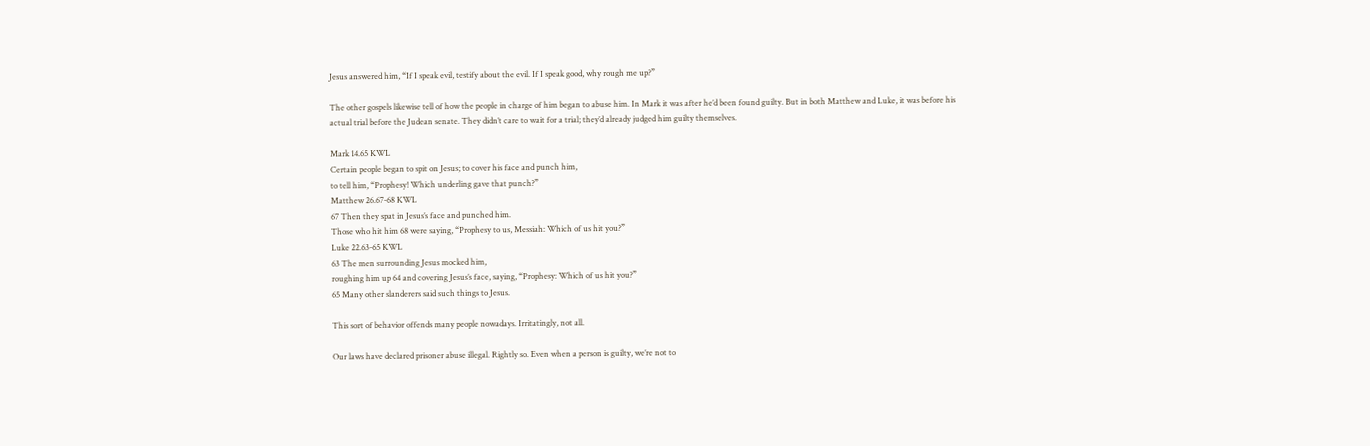Jesus answered him, “If I speak evil, testify about the evil. If I speak good, why rough me up?”

The other gospels likewise tell of how the people in charge of him began to abuse him. In Mark it was after he’d been found guilty. But in both Matthew and Luke, it was before his actual trial before the Judean senate. They didn’t care to wait for a trial; they’d already judged him guilty themselves.

Mark 14.65 KWL
Certain people began to spit on Jesus; to cover his face and punch him,
to tell him, “Prophesy! Which underling gave that punch?”
Matthew 26.67-68 KWL
67 Then they spat in Jesus’s face and punched him.
Those who hit him 68 were saying, “Prophesy to us, Messiah: Which of us hit you?”
Luke 22.63-65 KWL
63 The men surrounding Jesus mocked him,
roughing him up 64 and covering Jesus’s face, saying, “Prophesy: Which of us hit you?”
65 Many other slanderers said such things to Jesus.

This sort of behavior offends many people nowadays. Irritatingly, not all.

Our laws have declared prisoner abuse illegal. Rightly so. Even when a person is guilty, we’re not to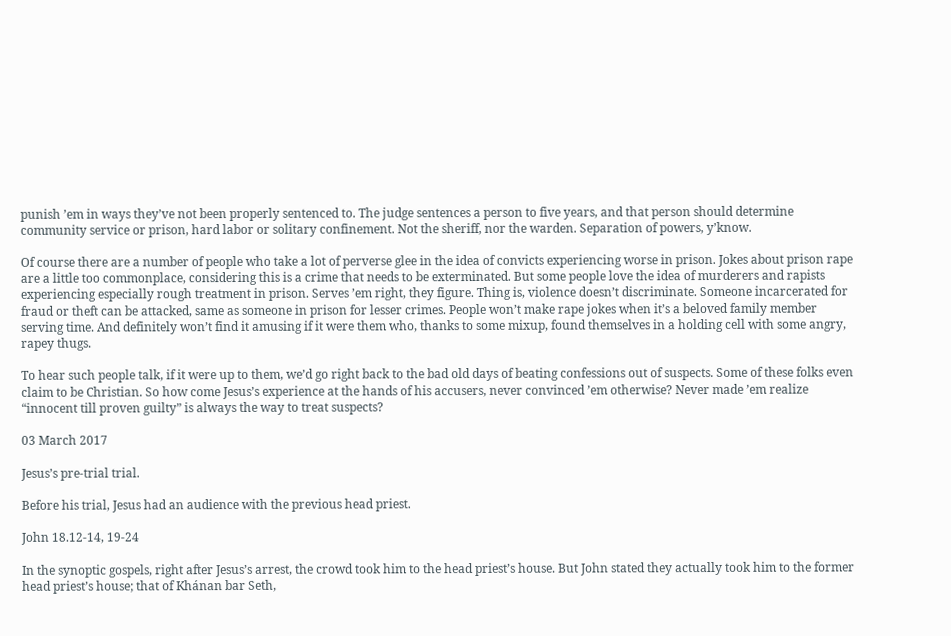punish ’em in ways they’ve not been properly sentenced to. The judge sentences a person to five years, and that person should determine community service or prison, hard labor or solitary confinement. Not the sheriff, nor the warden. Separation of powers, y’know.

Of course there are a number of people who take a lot of perverse glee in the idea of convicts experiencing worse in prison. Jokes about prison rape are a little too commonplace, considering this is a crime that needs to be exterminated. But some people love the idea of murderers and rapists experiencing especially rough treatment in prison. Serves ’em right, they figure. Thing is, violence doesn’t discriminate. Someone incarcerated for fraud or theft can be attacked, same as someone in prison for lesser crimes. People won’t make rape jokes when it’s a beloved family member serving time. And definitely won’t find it amusing if it were them who, thanks to some mixup, found themselves in a holding cell with some angry, rapey thugs.

To hear such people talk, if it were up to them, we’d go right back to the bad old days of beating confessions out of suspects. Some of these folks even claim to be Christian. So how come Jesus’s experience at the hands of his accusers, never convinced ’em otherwise? Never made ’em realize “innocent till proven guilty” is always the way to treat suspects?

03 March 2017

Jesus’s pre-trial trial.

Before his trial, Jesus had an audience with the previous head priest.

John 18.12-14, 19-24

In the synoptic gospels, right after Jesus’s arrest, the crowd took him to the head priest’s house. But John stated they actually took him to the former head priest’s house; that of Khánan bar Seth,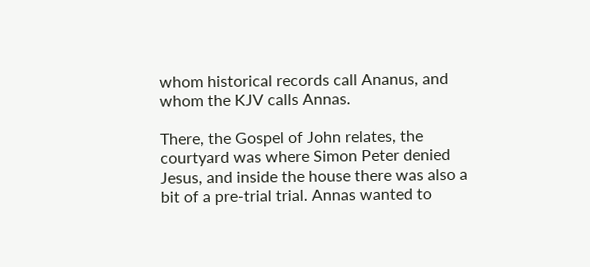whom historical records call Ananus, and whom the KJV calls Annas.

There, the Gospel of John relates, the courtyard was where Simon Peter denied Jesus, and inside the house there was also a bit of a pre-trial trial. Annas wanted to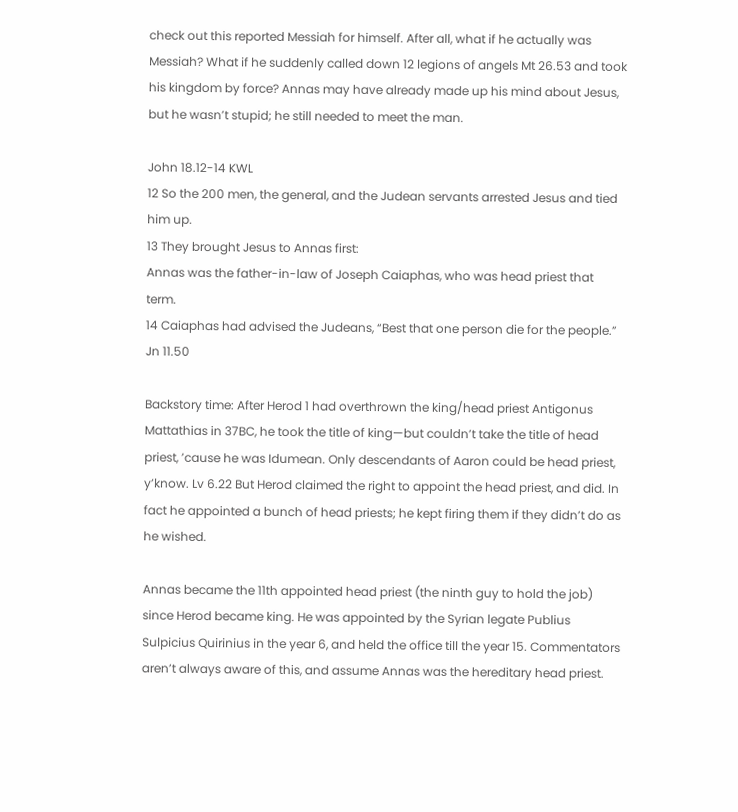check out this reported Messiah for himself. After all, what if he actually was Messiah? What if he suddenly called down 12 legions of angels Mt 26.53 and took his kingdom by force? Annas may have already made up his mind about Jesus, but he wasn’t stupid; he still needed to meet the man.

John 18.12-14 KWL
12 So the 200 men, the general, and the Judean servants arrested Jesus and tied him up.
13 They brought Jesus to Annas first:
Annas was the father-in-law of Joseph Caiaphas, who was head priest that term.
14 Caiaphas had advised the Judeans, “Best that one person die for the people.” Jn 11.50

Backstory time: After Herod 1 had overthrown the king/head priest Antigonus Mattathias in 37BC, he took the title of king—but couldn’t take the title of head priest, ’cause he was Idumean. Only descendants of Aaron could be head priest, y’know. Lv 6.22 But Herod claimed the right to appoint the head priest, and did. In fact he appointed a bunch of head priests; he kept firing them if they didn’t do as he wished.

Annas became the 11th appointed head priest (the ninth guy to hold the job) since Herod became king. He was appointed by the Syrian legate Publius Sulpicius Quirinius in the year 6, and held the office till the year 15. Commentators aren’t always aware of this, and assume Annas was the hereditary head priest.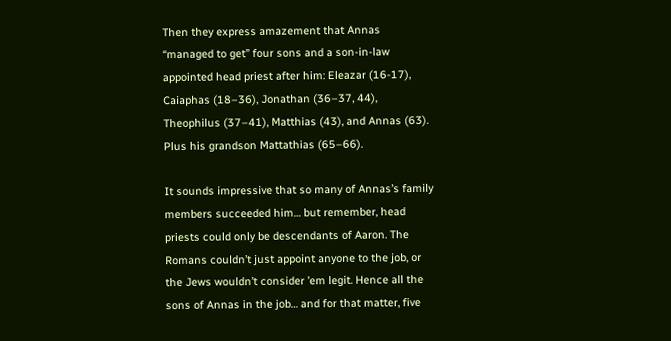Then they express amazement that Annas “managed to get” four sons and a son-in-law appointed head priest after him: Eleazar (16-17), Caiaphas (18–36), Jonathan (36–37, 44), Theophilus (37–41), Matthias (43), and Annas (63). Plus his grandson Mattathias (65–66).

It sounds impressive that so many of Annas’s family members succeeded him… but remember, head priests could only be descendants of Aaron. The Romans couldn’t just appoint anyone to the job, or the Jews wouldn’t consider ’em legit. Hence all the sons of Annas in the job… and for that matter, five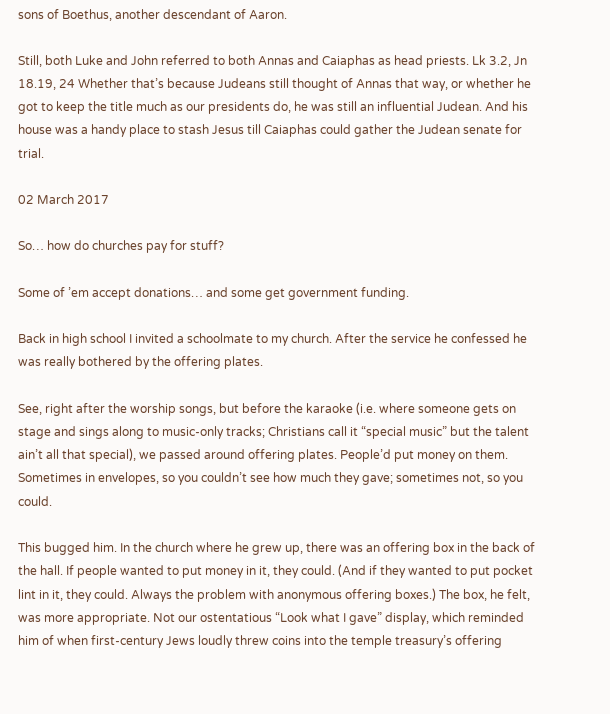sons of Boethus, another descendant of Aaron.

Still, both Luke and John referred to both Annas and Caiaphas as head priests. Lk 3.2, Jn 18.19, 24 Whether that’s because Judeans still thought of Annas that way, or whether he got to keep the title much as our presidents do, he was still an influential Judean. And his house was a handy place to stash Jesus till Caiaphas could gather the Judean senate for trial.

02 March 2017

So… how do churches pay for stuff?

Some of ’em accept donations… and some get government funding.

Back in high school I invited a schoolmate to my church. After the service he confessed he was really bothered by the offering plates.

See, right after the worship songs, but before the karaoke (i.e. where someone gets on stage and sings along to music-only tracks; Christians call it “special music” but the talent ain’t all that special), we passed around offering plates. People’d put money on them. Sometimes in envelopes, so you couldn’t see how much they gave; sometimes not, so you could.

This bugged him. In the church where he grew up, there was an offering box in the back of the hall. If people wanted to put money in it, they could. (And if they wanted to put pocket lint in it, they could. Always the problem with anonymous offering boxes.) The box, he felt, was more appropriate. Not our ostentatious “Look what I gave” display, which reminded him of when first-century Jews loudly threw coins into the temple treasury’s offering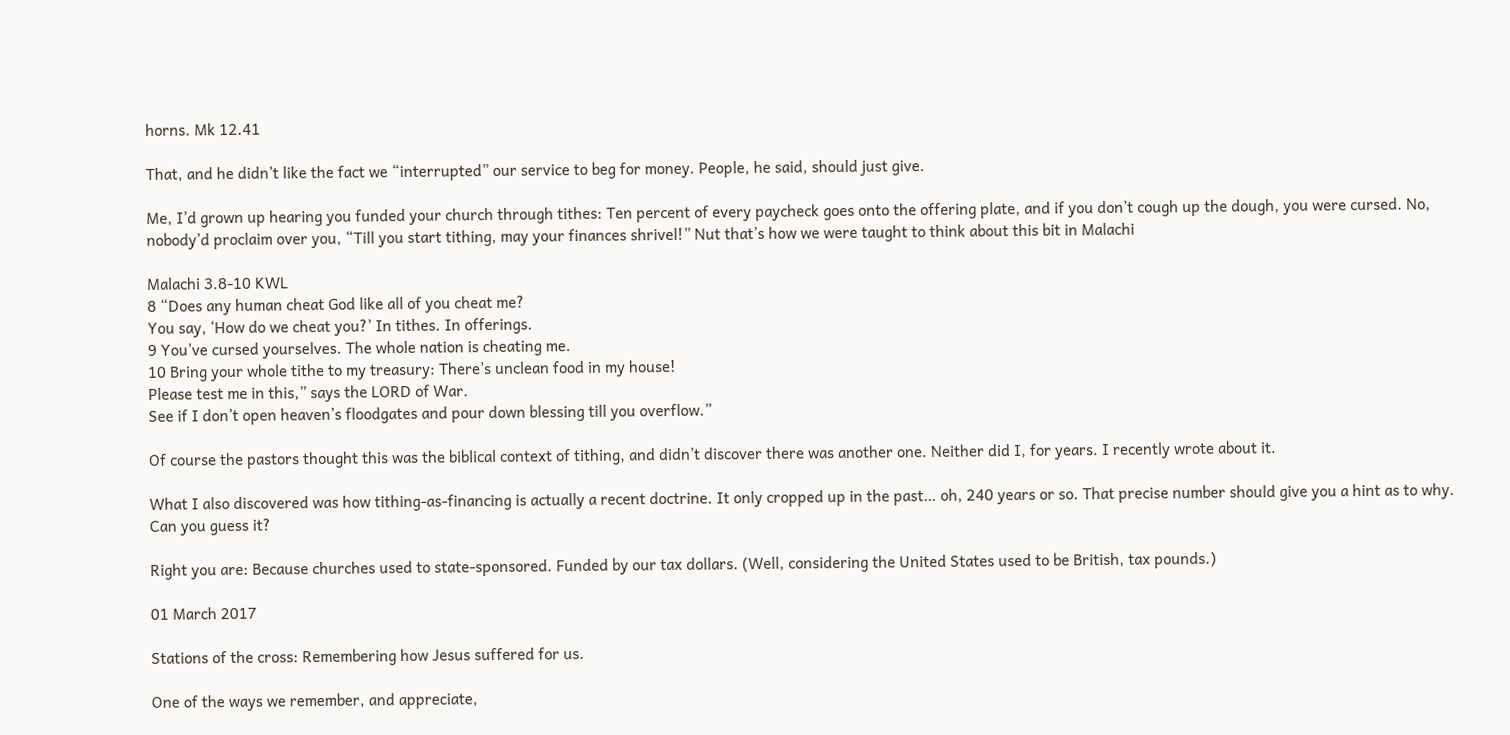horns. Mk 12.41

That, and he didn’t like the fact we “interrupted” our service to beg for money. People, he said, should just give.

Me, I’d grown up hearing you funded your church through tithes: Ten percent of every paycheck goes onto the offering plate, and if you don’t cough up the dough, you were cursed. No, nobody’d proclaim over you, “Till you start tithing, may your finances shrivel!” Nut that’s how we were taught to think about this bit in Malachi

Malachi 3.8-10 KWL
8 “Does any human cheat God like all of you cheat me?
You say, ‘How do we cheat you?’ In tithes. In offerings.
9 You’ve cursed yourselves. The whole nation is cheating me.
10 Bring your whole tithe to my treasury: There’s unclean food in my house!
Please test me in this,” says the LORD of War.
See if I don’t open heaven’s floodgates and pour down blessing till you overflow.”

Of course the pastors thought this was the biblical context of tithing, and didn’t discover there was another one. Neither did I, for years. I recently wrote about it.

What I also discovered was how tithing-as-financing is actually a recent doctrine. It only cropped up in the past… oh, 240 years or so. That precise number should give you a hint as to why. Can you guess it?

Right you are: Because churches used to state-sponsored. Funded by our tax dollars. (Well, considering the United States used to be British, tax pounds.)

01 March 2017

Stations of the cross: Remembering how Jesus suffered for us.

One of the ways we remember, and appreciate,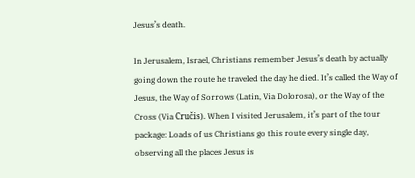Jesus’s death.

In Jerusalem, Israel, Christians remember Jesus’s death by actually going down the route he traveled the day he died. It’s called the Way of Jesus, the Way of Sorrows (Latin, Via Dolorosa), or the Way of the Cross (Via Cručis). When I visited Jerusalem, it’s part of the tour package: Loads of us Christians go this route every single day, observing all the places Jesus is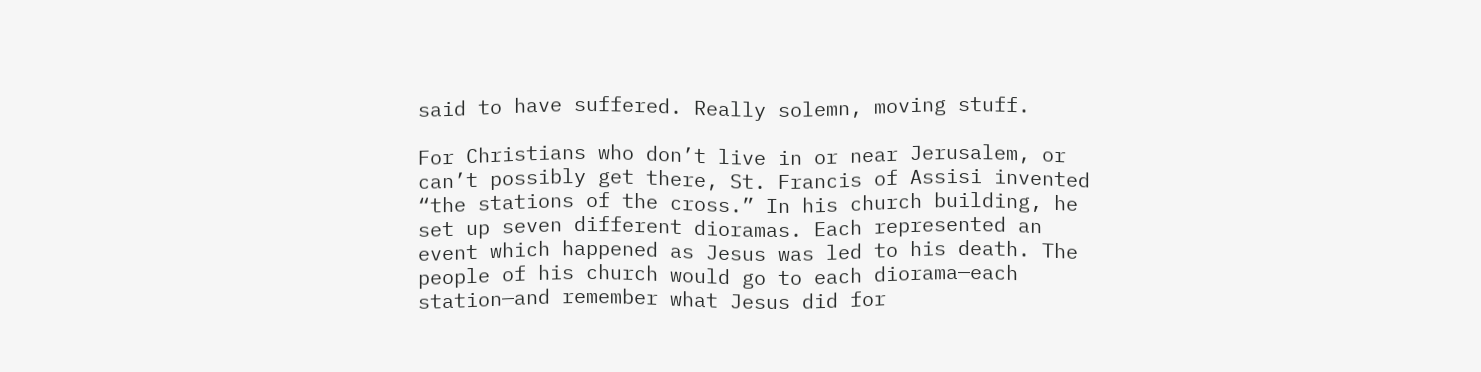said to have suffered. Really solemn, moving stuff.

For Christians who don’t live in or near Jerusalem, or can’t possibly get there, St. Francis of Assisi invented “the stations of the cross.” In his church building, he set up seven different dioramas. Each represented an event which happened as Jesus was led to his death. The people of his church would go to each diorama—each station—and remember what Jesus did for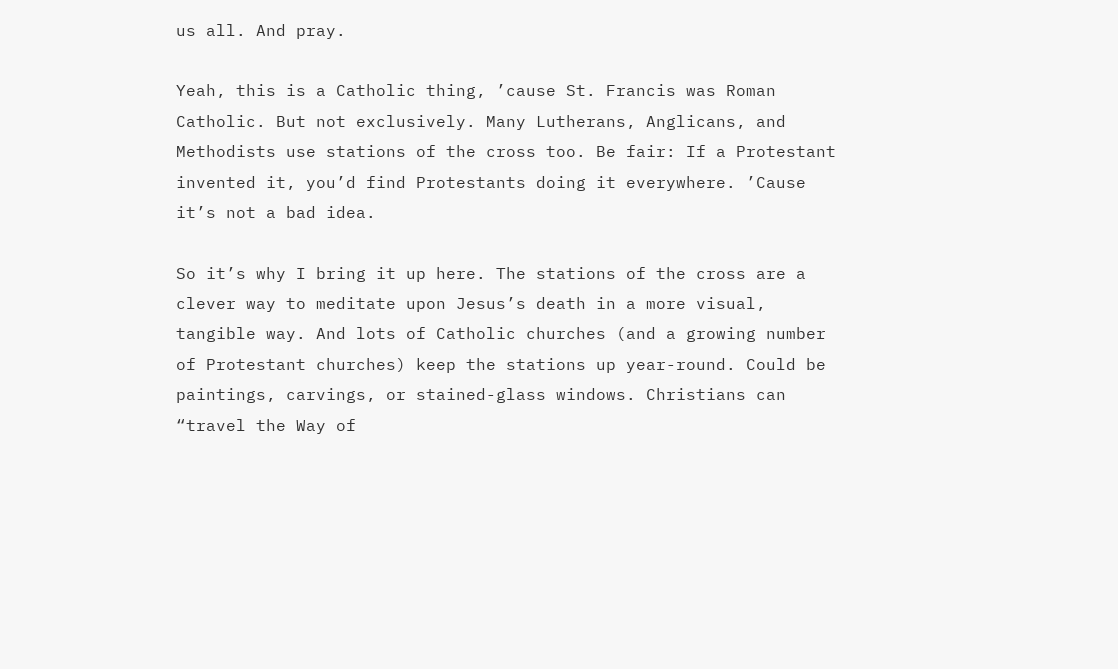us all. And pray.

Yeah, this is a Catholic thing, ’cause St. Francis was Roman Catholic. But not exclusively. Many Lutherans, Anglicans, and Methodists use stations of the cross too. Be fair: If a Protestant invented it, you’d find Protestants doing it everywhere. ’Cause it’s not a bad idea.

So it’s why I bring it up here. The stations of the cross are a clever way to meditate upon Jesus’s death in a more visual, tangible way. And lots of Catholic churches (and a growing number of Protestant churches) keep the stations up year-round. Could be paintings, carvings, or stained-glass windows. Christians can “travel the Way of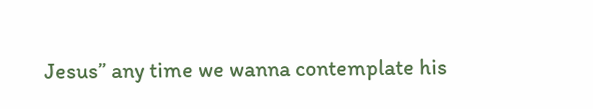Jesus” any time we wanna contemplate his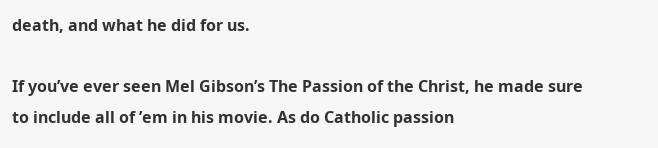death, and what he did for us.

If you’ve ever seen Mel Gibson’s The Passion of the Christ, he made sure to include all of ’em in his movie. As do Catholic passion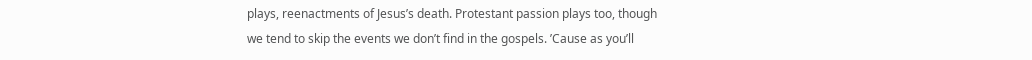plays, reenactments of Jesus’s death. Protestant passion plays too, though we tend to skip the events we don’t find in the gospels. ’Cause as you’ll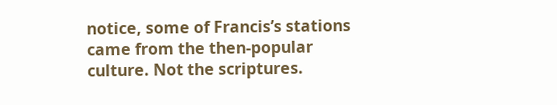notice, some of Francis’s stations came from the then-popular culture. Not the scriptures.